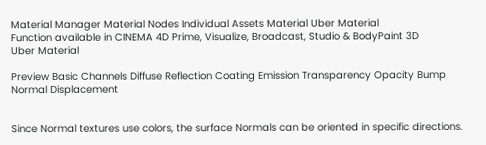Material Manager Material Nodes Individual Assets Material Uber Material
Function available in CINEMA 4D Prime, Visualize, Broadcast, Studio & BodyPaint 3D
Uber Material

Preview Basic Channels Diffuse Reflection Coating Emission Transparency Opacity Bump Normal Displacement


Since Normal textures use colors, the surface Normals can be oriented in specific directions.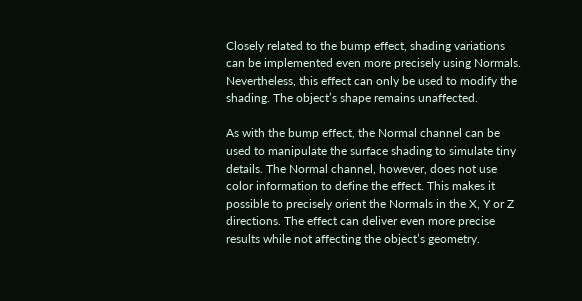Closely related to the bump effect, shading variations can be implemented even more precisely using Normals. Nevertheless, this effect can only be used to modify the shading. The object’s shape remains unaffected.

As with the bump effect, the Normal channel can be used to manipulate the surface shading to simulate tiny details. The Normal channel, however, does not use color information to define the effect. This makes it possible to precisely orient the Normals in the X, Y or Z directions. The effect can deliver even more precise results while not affecting the object’s geometry.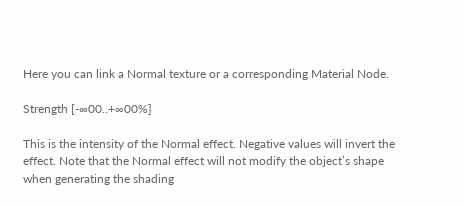Here you can link a Normal texture or a corresponding Material Node.

Strength [-∞00..+∞00%]

This is the intensity of the Normal effect. Negative values will invert the effect. Note that the Normal effect will not modify the object’s shape when generating the shading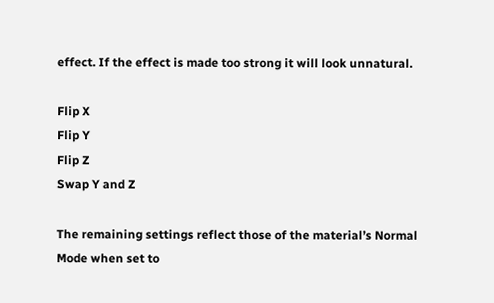effect. If the effect is made too strong it will look unnatural.

Flip X
Flip Y
Flip Z
Swap Y and Z

The remaining settings reflect those of the material’s Normal Mode when set to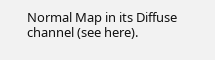Normal Map in its Diffuse channel (see here).